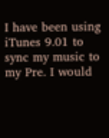I have been using iTunes 9.01 to sync my music to my Pre. I would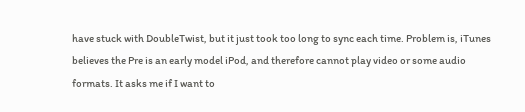have stuck with DoubleTwist, but it just took too long to sync each time. Problem is, iTunes believes the Pre is an early model iPod, and therefore cannot play video or some audio formats. It asks me if I want to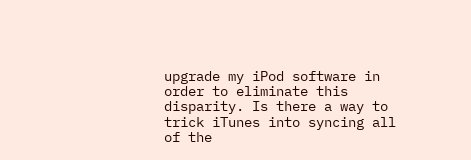upgrade my iPod software in order to eliminate this disparity. Is there a way to trick iTunes into syncing all of the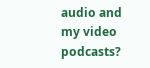audio and my video podcasts?